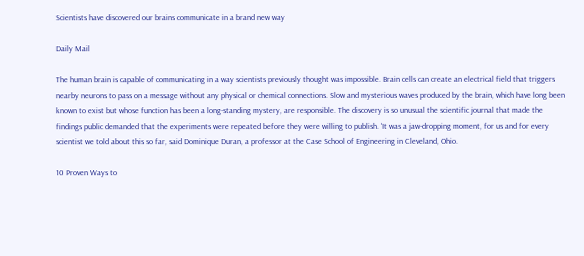Scientists have discovered our brains communicate in a brand new way

Daily Mail

The human brain is capable of communicating in a way scientists previously thought was impossible. Brain cells can create an electrical field that triggers nearby neurons to pass on a message without any physical or chemical connections. Slow and mysterious waves produced by the brain, which have long been known to exist but whose function has been a long-standing mystery, are responsible. The discovery is so unusual the scientific journal that made the findings public demanded that the experiments were repeated before they were willing to publish. 'It was a jaw-dropping moment, for us and for every scientist we told about this so far, said Dominique Duran, a professor at the Case School of Engineering in Cleveland, Ohio.

10 Proven Ways to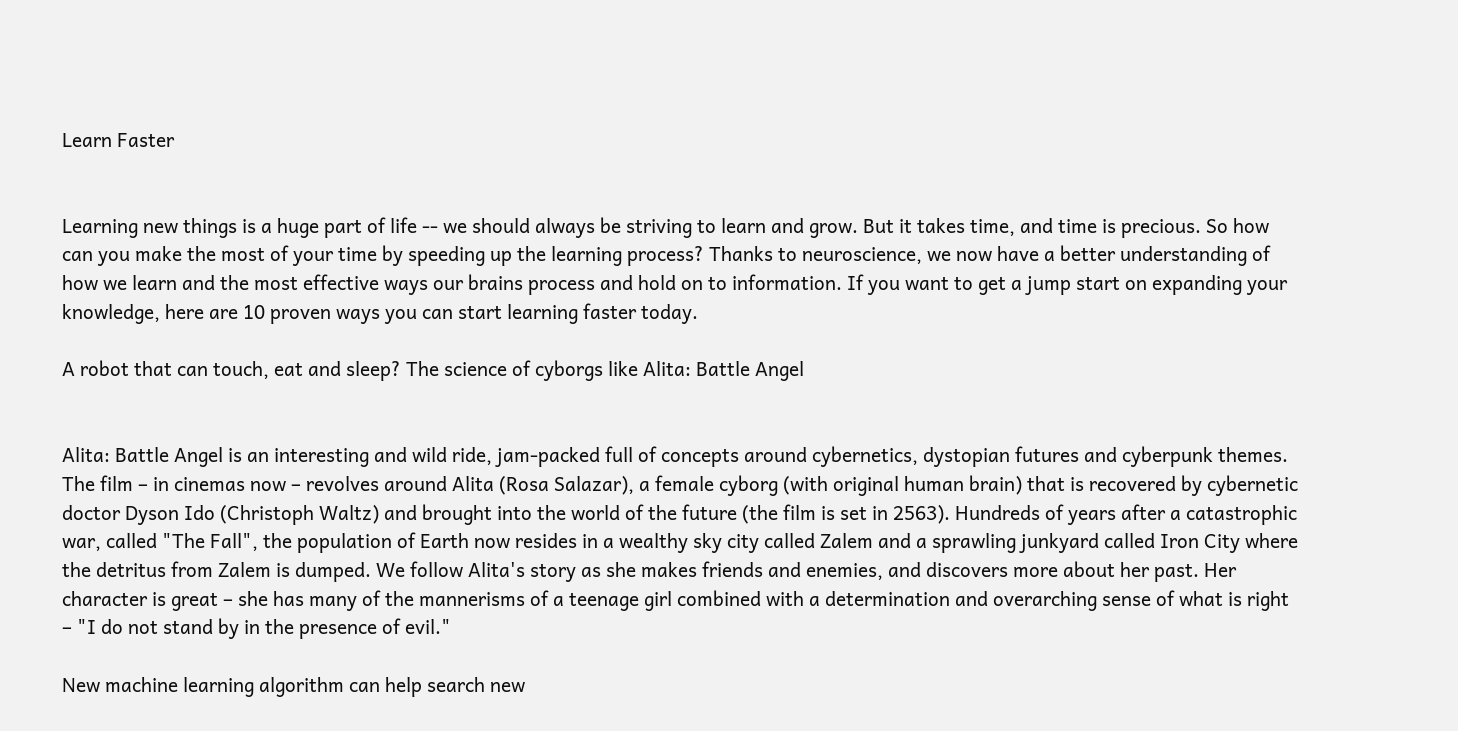Learn Faster


Learning new things is a huge part of life -- we should always be striving to learn and grow. But it takes time, and time is precious. So how can you make the most of your time by speeding up the learning process? Thanks to neuroscience, we now have a better understanding of how we learn and the most effective ways our brains process and hold on to information. If you want to get a jump start on expanding your knowledge, here are 10 proven ways you can start learning faster today.

A robot that can touch, eat and sleep? The science of cyborgs like Alita: Battle Angel


Alita: Battle Angel is an interesting and wild ride, jam-packed full of concepts around cybernetics, dystopian futures and cyberpunk themes. The film – in cinemas now – revolves around Alita (Rosa Salazar), a female cyborg (with original human brain) that is recovered by cybernetic doctor Dyson Ido (Christoph Waltz) and brought into the world of the future (the film is set in 2563). Hundreds of years after a catastrophic war, called "The Fall", the population of Earth now resides in a wealthy sky city called Zalem and a sprawling junkyard called Iron City where the detritus from Zalem is dumped. We follow Alita's story as she makes friends and enemies, and discovers more about her past. Her character is great – she has many of the mannerisms of a teenage girl combined with a determination and overarching sense of what is right – "I do not stand by in the presence of evil."

New machine learning algorithm can help search new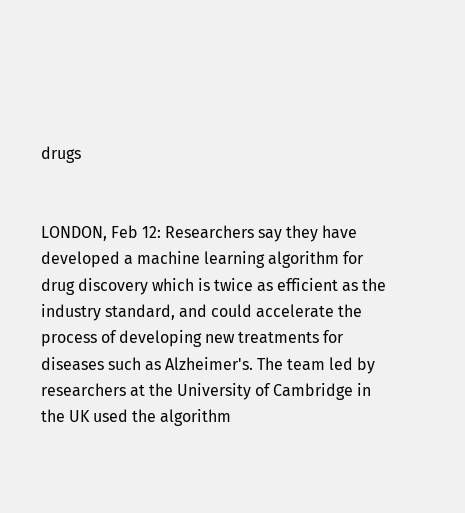drugs


LONDON, Feb 12: Researchers say they have developed a machine learning algorithm for drug discovery which is twice as efficient as the industry standard, and could accelerate the process of developing new treatments for diseases such as Alzheimer's. The team led by researchers at the University of Cambridge in the UK used the algorithm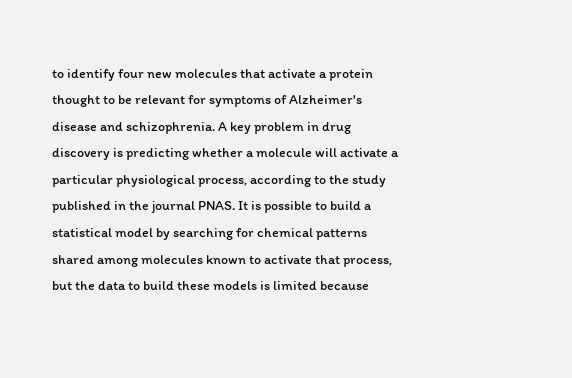to identify four new molecules that activate a protein thought to be relevant for symptoms of Alzheimer's disease and schizophrenia. A key problem in drug discovery is predicting whether a molecule will activate a particular physiological process, according to the study published in the journal PNAS. It is possible to build a statistical model by searching for chemical patterns shared among molecules known to activate that process, but the data to build these models is limited because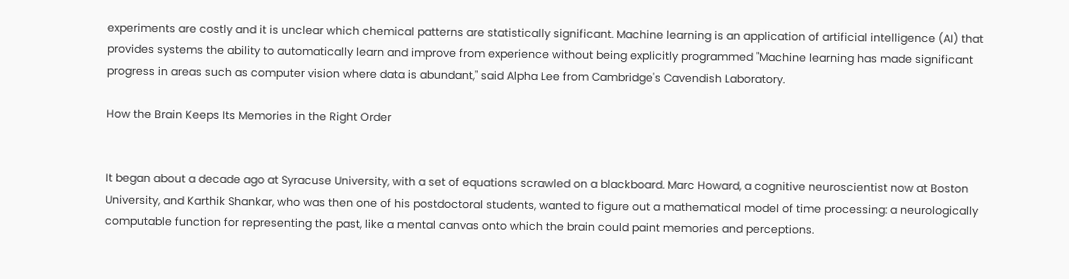experiments are costly and it is unclear which chemical patterns are statistically significant. Machine learning is an application of artificial intelligence (AI) that provides systems the ability to automatically learn and improve from experience without being explicitly programmed "Machine learning has made significant progress in areas such as computer vision where data is abundant," said Alpha Lee from Cambridge's Cavendish Laboratory.

How the Brain Keeps Its Memories in the Right Order


It began about a decade ago at Syracuse University, with a set of equations scrawled on a blackboard. Marc Howard, a cognitive neuroscientist now at Boston University, and Karthik Shankar, who was then one of his postdoctoral students, wanted to figure out a mathematical model of time processing: a neurologically computable function for representing the past, like a mental canvas onto which the brain could paint memories and perceptions.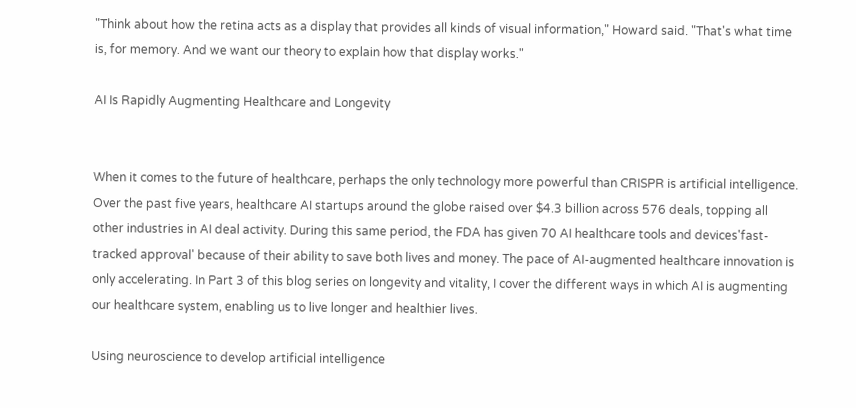"Think about how the retina acts as a display that provides all kinds of visual information," Howard said. "That's what time is, for memory. And we want our theory to explain how that display works."

AI Is Rapidly Augmenting Healthcare and Longevity


When it comes to the future of healthcare, perhaps the only technology more powerful than CRISPR is artificial intelligence. Over the past five years, healthcare AI startups around the globe raised over $4.3 billion across 576 deals, topping all other industries in AI deal activity. During this same period, the FDA has given 70 AI healthcare tools and devices'fast-tracked approval' because of their ability to save both lives and money. The pace of AI-augmented healthcare innovation is only accelerating. In Part 3 of this blog series on longevity and vitality, I cover the different ways in which AI is augmenting our healthcare system, enabling us to live longer and healthier lives.

Using neuroscience to develop artificial intelligence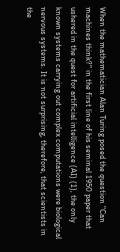When the mathematician Alan Turing posed the question "Can machines think?" in the first line of his seminal 1950 paper that ushered in the quest for artificial intelligence (AI) (1), the only known systems carrying out complex computations were biological nervous systems. It is not surprising, therefore, that scientists in the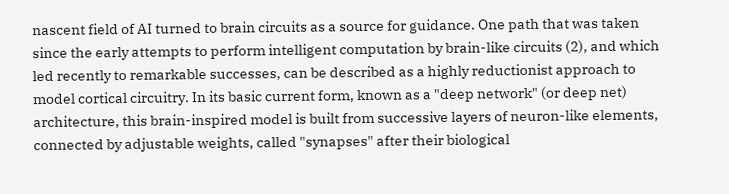nascent field of AI turned to brain circuits as a source for guidance. One path that was taken since the early attempts to perform intelligent computation by brain-like circuits (2), and which led recently to remarkable successes, can be described as a highly reductionist approach to model cortical circuitry. In its basic current form, known as a "deep network" (or deep net) architecture, this brain-inspired model is built from successive layers of neuron-like elements, connected by adjustable weights, called "synapses" after their biological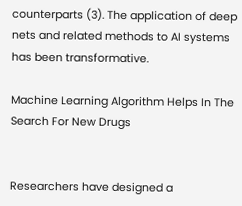counterparts (3). The application of deep nets and related methods to AI systems has been transformative.

Machine Learning Algorithm Helps In The Search For New Drugs


Researchers have designed a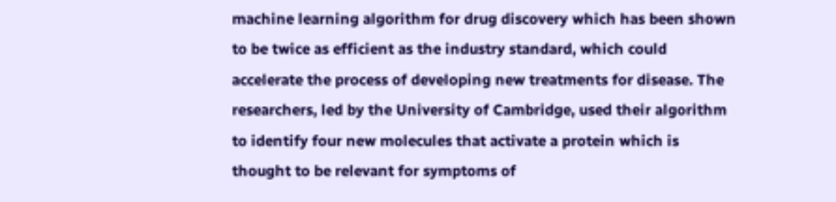machine learning algorithm for drug discovery which has been shown to be twice as efficient as the industry standard, which could accelerate the process of developing new treatments for disease. The researchers, led by the University of Cambridge, used their algorithm to identify four new molecules that activate a protein which is thought to be relevant for symptoms of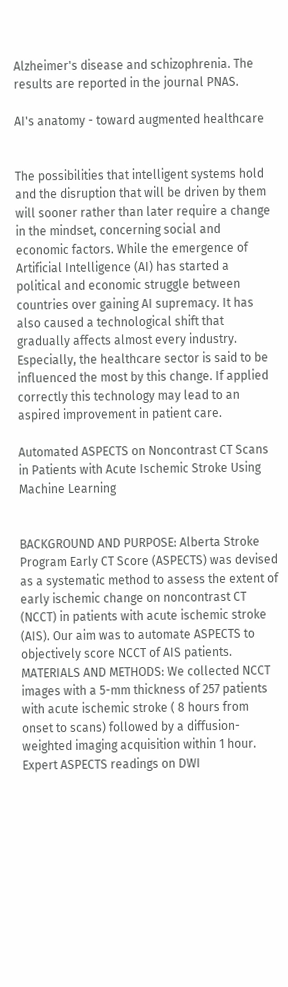Alzheimer's disease and schizophrenia. The results are reported in the journal PNAS.

AI's anatomy - toward augmented healthcare


The possibilities that intelligent systems hold and the disruption that will be driven by them will sooner rather than later require a change in the mindset, concerning social and economic factors. While the emergence of Artificial Intelligence (AI) has started a political and economic struggle between countries over gaining AI supremacy. It has also caused a technological shift that gradually affects almost every industry. Especially, the healthcare sector is said to be influenced the most by this change. If applied correctly this technology may lead to an aspired improvement in patient care.

Automated ASPECTS on Noncontrast CT Scans in Patients with Acute Ischemic Stroke Using Machine Learning


BACKGROUND AND PURPOSE: Alberta Stroke Program Early CT Score (ASPECTS) was devised as a systematic method to assess the extent of early ischemic change on noncontrast CT (NCCT) in patients with acute ischemic stroke (AIS). Our aim was to automate ASPECTS to objectively score NCCT of AIS patients. MATERIALS AND METHODS: We collected NCCT images with a 5-mm thickness of 257 patients with acute ischemic stroke ( 8 hours from onset to scans) followed by a diffusion-weighted imaging acquisition within 1 hour. Expert ASPECTS readings on DWI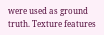were used as ground truth. Texture features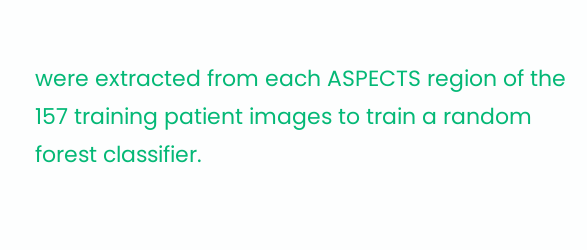were extracted from each ASPECTS region of the 157 training patient images to train a random forest classifier.